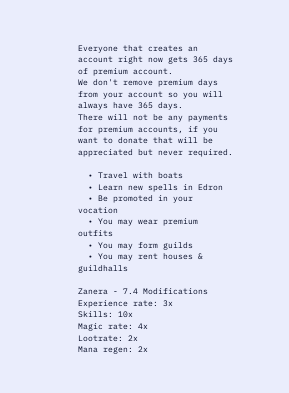Everyone that creates an account right now gets 365 days of premium account.
We don't remove premium days from your account so you will always have 365 days.
There will not be any payments for premium accounts, if you want to donate that will be appreciated but never required.

  • Travel with boats
  • Learn new spells in Edron
  • Be promoted in your vocation
  • You may wear premium outfits
  • You may form guilds
  • You may rent houses & guildhalls

Zanera - 7.4 Modifications
Experience rate: 3x
Skills: 10x
Magic rate: 4x
Lootrate: 2x
Mana regen: 2x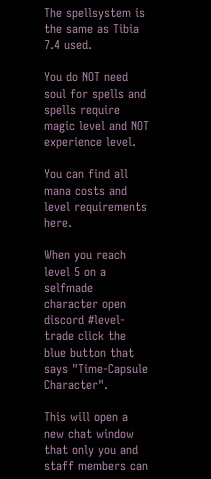The spellsystem is the same as Tibia 7.4 used.

You do NOT need soul for spells and spells require magic level and NOT experience level.

You can find all mana costs and level requirements here.

When you reach level 5 on a selfmade character open discord #level-trade click the blue button that says "Time-Capsule Character".

This will open a new chat window that only you and staff members can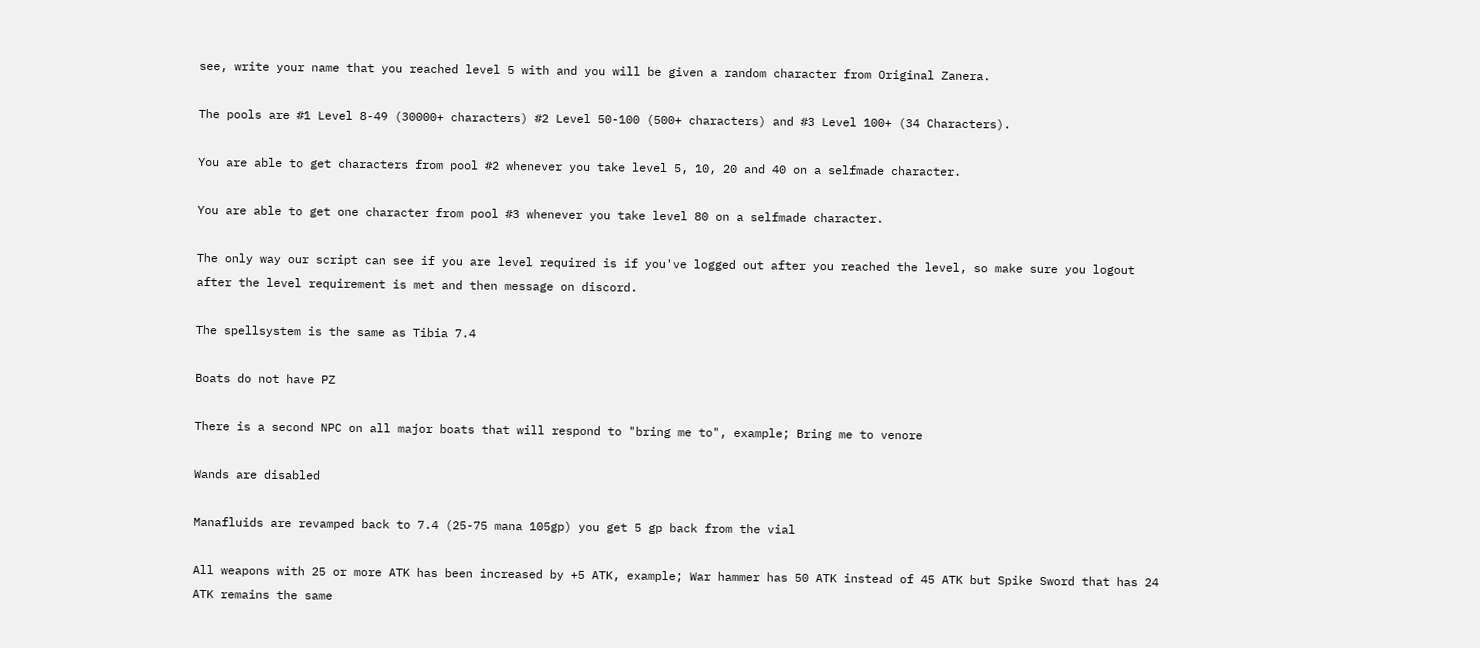see, write your name that you reached level 5 with and you will be given a random character from Original Zanera.

The pools are #1 Level 8-49 (30000+ characters) #2 Level 50-100 (500+ characters) and #3 Level 100+ (34 Characters).

You are able to get characters from pool #2 whenever you take level 5, 10, 20 and 40 on a selfmade character.

You are able to get one character from pool #3 whenever you take level 80 on a selfmade character.

The only way our script can see if you are level required is if you've logged out after you reached the level, so make sure you logout after the level requirement is met and then message on discord.

The spellsystem is the same as Tibia 7.4

Boats do not have PZ

There is a second NPC on all major boats that will respond to "bring me to", example; Bring me to venore

Wands are disabled

Manafluids are revamped back to 7.4 (25-75 mana 105gp) you get 5 gp back from the vial

All weapons with 25 or more ATK has been increased by +5 ATK, example; War hammer has 50 ATK instead of 45 ATK but Spike Sword that has 24 ATK remains the same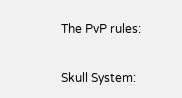The PvP rules:

Skull System: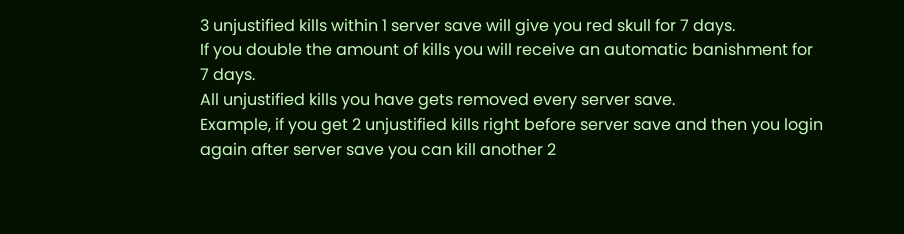3 unjustified kills within 1 server save will give you red skull for 7 days.
If you double the amount of kills you will receive an automatic banishment for 7 days.
All unjustified kills you have gets removed every server save.
Example, if you get 2 unjustified kills right before server save and then you login again after server save you can kill another 2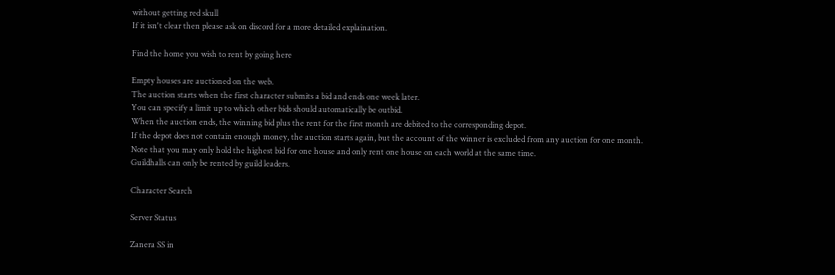without getting red skull
If it isn't clear then please ask on discord for a more detailed explaination.

Find the home you wish to rent by going here

Empty houses are auctioned on the web.
The auction starts when the first character submits a bid and ends one week later.
You can specify a limit up to which other bids should automatically be outbid.
When the auction ends, the winning bid plus the rent for the first month are debited to the corresponding depot.
If the depot does not contain enough money, the auction starts again, but the account of the winner is excluded from any auction for one month.
Note that you may only hold the highest bid for one house and only rent one house on each world at the same time.
Guildhalls can only be rented by guild leaders.

Character Search

Server Status

Zanera SS in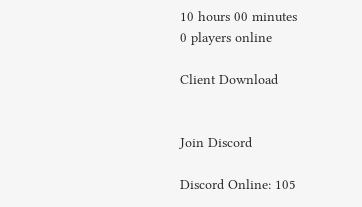10 hours 00 minutes
0 players online

Client Download


Join Discord

Discord Online: 105